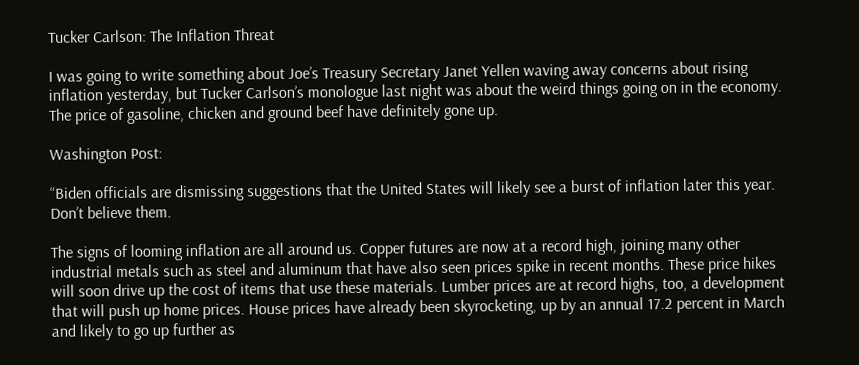Tucker Carlson: The Inflation Threat

I was going to write something about Joe’s Treasury Secretary Janet Yellen waving away concerns about rising inflation yesterday, but Tucker Carlson’s monologue last night was about the weird things going on in the economy. The price of gasoline, chicken and ground beef have definitely gone up.

Washington Post:

“Biden officials are dismissing suggestions that the United States will likely see a burst of inflation later this year. Don’t believe them.

The signs of looming inflation are all around us. Copper futures are now at a record high, joining many other industrial metals such as steel and aluminum that have also seen prices spike in recent months. These price hikes will soon drive up the cost of items that use these materials. Lumber prices are at record highs, too, a development that will push up home prices. House prices have already been skyrocketing, up by an annual 17.2 percent in March and likely to go up further as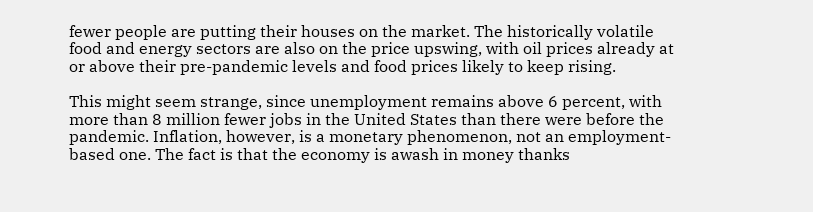fewer people are putting their houses on the market. The historically volatile food and energy sectors are also on the price upswing, with oil prices already at or above their pre-pandemic levels and food prices likely to keep rising.

This might seem strange, since unemployment remains above 6 percent, with more than 8 million fewer jobs in the United States than there were before the pandemic. Inflation, however, is a monetary phenomenon, not an employment-based one. The fact is that the economy is awash in money thanks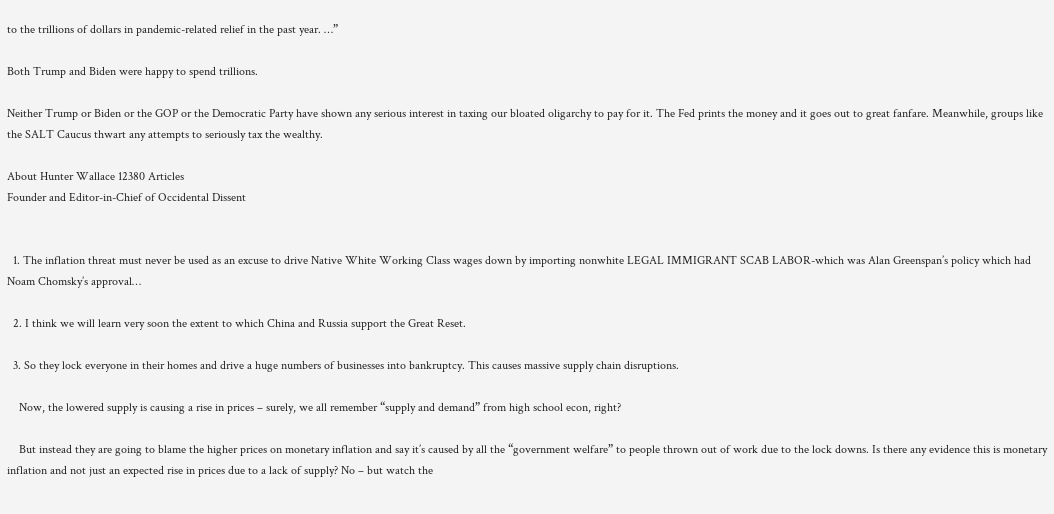to the trillions of dollars in pandemic-related relief in the past year. …”

Both Trump and Biden were happy to spend trillions.

Neither Trump or Biden or the GOP or the Democratic Party have shown any serious interest in taxing our bloated oligarchy to pay for it. The Fed prints the money and it goes out to great fanfare. Meanwhile, groups like the SALT Caucus thwart any attempts to seriously tax the wealthy.

About Hunter Wallace 12380 Articles
Founder and Editor-in-Chief of Occidental Dissent


  1. The inflation threat must never be used as an excuse to drive Native White Working Class wages down by importing nonwhite LEGAL IMMIGRANT SCAB LABOR-which was Alan Greenspan’s policy which had Noam Chomsky’s approval…

  2. I think we will learn very soon the extent to which China and Russia support the Great Reset.

  3. So they lock everyone in their homes and drive a huge numbers of businesses into bankruptcy. This causes massive supply chain disruptions.

    Now, the lowered supply is causing a rise in prices – surely, we all remember “supply and demand” from high school econ, right?

    But instead they are going to blame the higher prices on monetary inflation and say it’s caused by all the “government welfare” to people thrown out of work due to the lock downs. Is there any evidence this is monetary inflation and not just an expected rise in prices due to a lack of supply? No – but watch the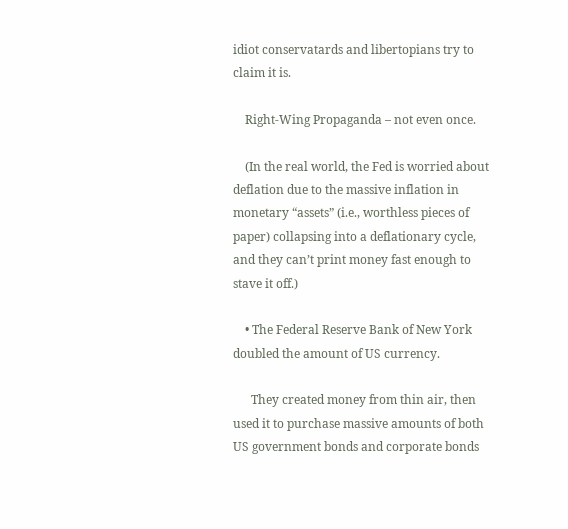idiot conservatards and libertopians try to claim it is.

    Right-Wing Propaganda – not even once.

    (In the real world, the Fed is worried about deflation due to the massive inflation in monetary “assets” (i.e., worthless pieces of paper) collapsing into a deflationary cycle, and they can’t print money fast enough to stave it off.)

    • The Federal Reserve Bank of New York doubled the amount of US currency.

      They created money from thin air, then used it to purchase massive amounts of both US government bonds and corporate bonds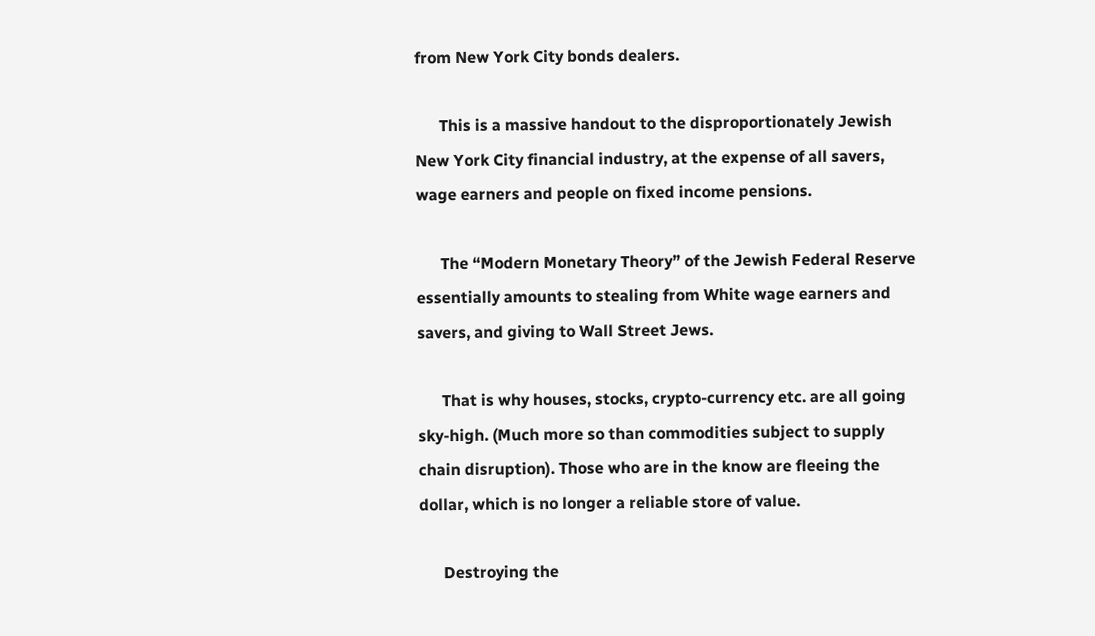from New York City bonds dealers.

      This is a massive handout to the disproportionately Jewish New York City financial industry, at the expense of all savers, wage earners and people on fixed income pensions.

      The “Modern Monetary Theory” of the Jewish Federal Reserve essentially amounts to stealing from White wage earners and savers, and giving to Wall Street Jews.

      That is why houses, stocks, crypto-currency etc. are all going sky-high. (Much more so than commodities subject to supply chain disruption). Those who are in the know are fleeing the dollar, which is no longer a reliable store of value.

      Destroying the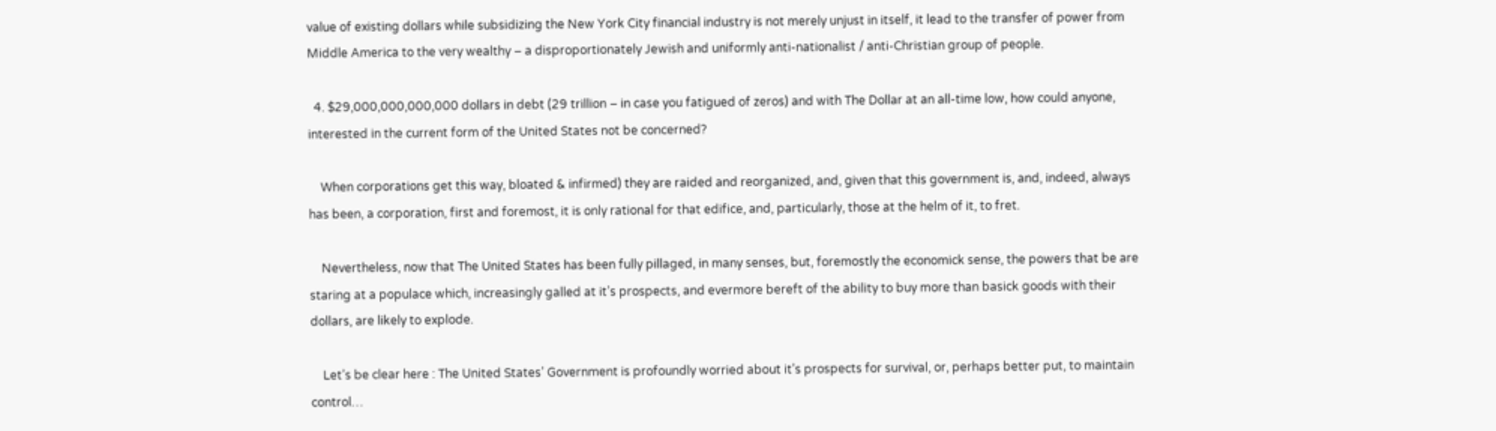value of existing dollars while subsidizing the New York City financial industry is not merely unjust in itself, it lead to the transfer of power from Middle America to the very wealthy – a disproportionately Jewish and uniformly anti-nationalist / anti-Christian group of people.

  4. $29,000,000,000,000 dollars in debt (29 trillion – in case you fatigued of zeros) and with The Dollar at an all-time low, how could anyone, interested in the current form of the United States not be concerned?

    When corporations get this way, bloated & infirmed) they are raided and reorganized, and, given that this government is, and, indeed, always has been, a corporation, first and foremost, it is only rational for that edifice, and, particularly, those at the helm of it, to fret.

    Nevertheless, now that The United States has been fully pillaged, in many senses, but, foremostly the economick sense, the powers that be are staring at a populace which, increasingly galled at it’s prospects, and evermore bereft of the ability to buy more than basick goods with their dollars, are likely to explode.

    Let’s be clear here : The United States’ Government is profoundly worried about it’s prospects for survival, or, perhaps better put, to maintain control…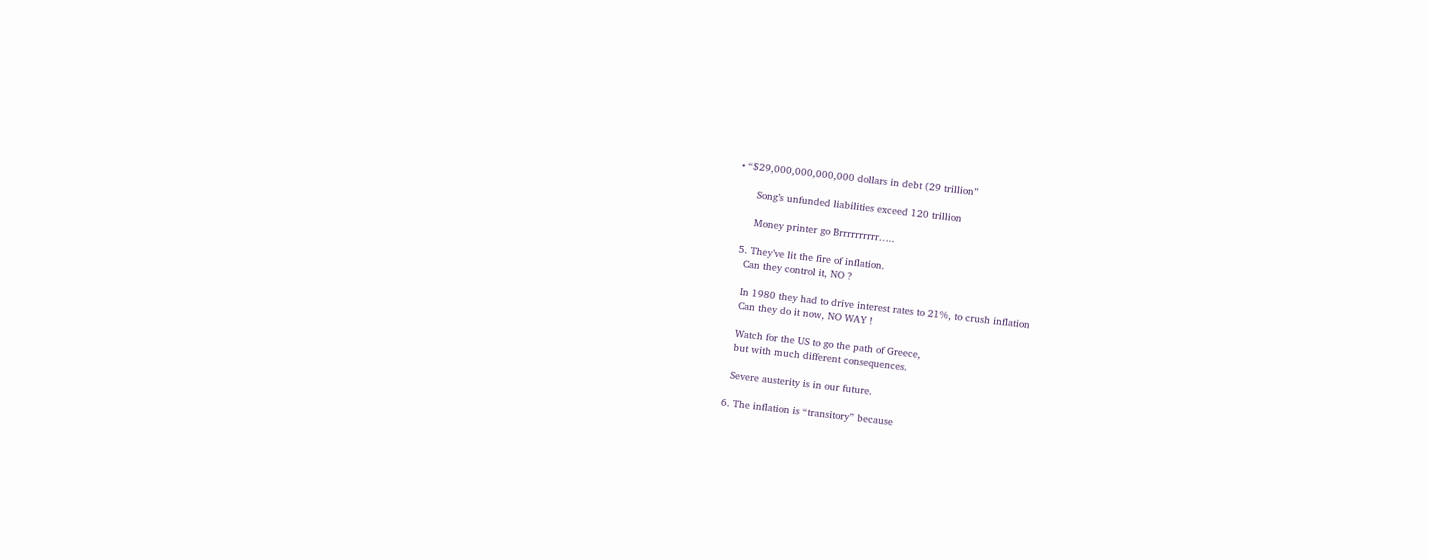• “$29,000,000,000,000 dollars in debt (29 trillion”

      Song’s unfunded liabilities exceed 120 trillion

      Money printer go Brrrrrrrrrr…..

  5. They’ve lit the fire of inflation.
    Can they control it, NO ?

    In 1980 they had to drive interest rates to 21%, to crush inflation
    Can they do it now, NO WAY !

    Watch for the US to go the path of Greece,
    but with much different consequences.

    Severe austerity is in our future.

  6. The inflation is “transitory” because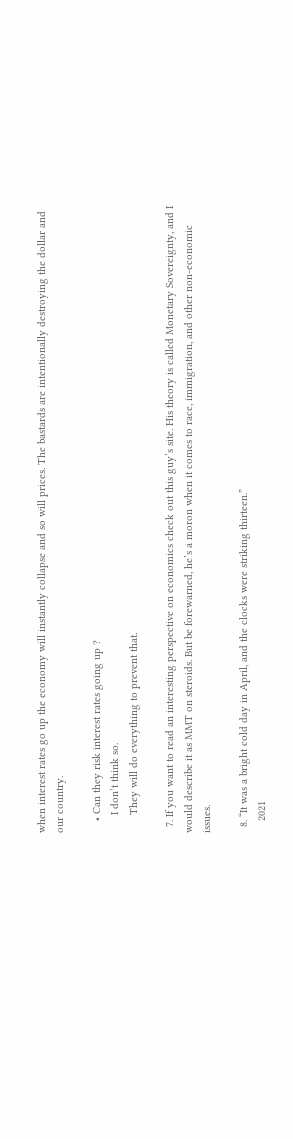when interest rates go up the economy will instantly collapse and so will prices. The bastards are intentionally destroying the dollar and our country.

    • Can they risk interest rates going up ?
      I don’t think so.
      They will do everything to prevent that.

  7. If you want to read an interesting perspective on economics check out this guy’s site. His theory is called Monetary Sovereignty, and I would describe it as MMT on steroids. But be forewarned, he’s a moron when it comes to race, immigration, and other non-economic issues.

  8. “It was a bright cold day in April, and the clocks were striking thirteen.”
    2021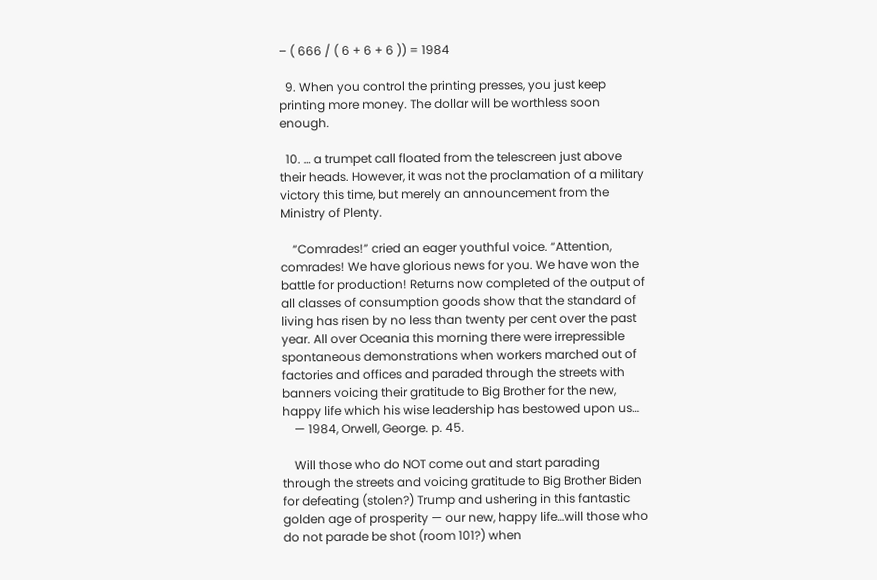– ( 666 / ( 6 + 6 + 6 )) = 1984

  9. When you control the printing presses, you just keep printing more money. The dollar will be worthless soon enough.

  10. … a trumpet call floated from the telescreen just above their heads. However, it was not the proclamation of a military victory this time, but merely an announcement from the Ministry of Plenty.

    “Comrades!” cried an eager youthful voice. “Attention, comrades! We have glorious news for you. We have won the battle for production! Returns now completed of the output of all classes of consumption goods show that the standard of living has risen by no less than twenty per cent over the past year. All over Oceania this morning there were irrepressible spontaneous demonstrations when workers marched out of factories and offices and paraded through the streets with banners voicing their gratitude to Big Brother for the new, happy life which his wise leadership has bestowed upon us…
    — 1984, Orwell, George. p. 45.

    Will those who do NOT come out and start parading through the streets and voicing gratitude to Big Brother Biden for defeating (stolen?) Trump and ushering in this fantastic golden age of prosperity — our new, happy life…will those who do not parade be shot (room 101?) when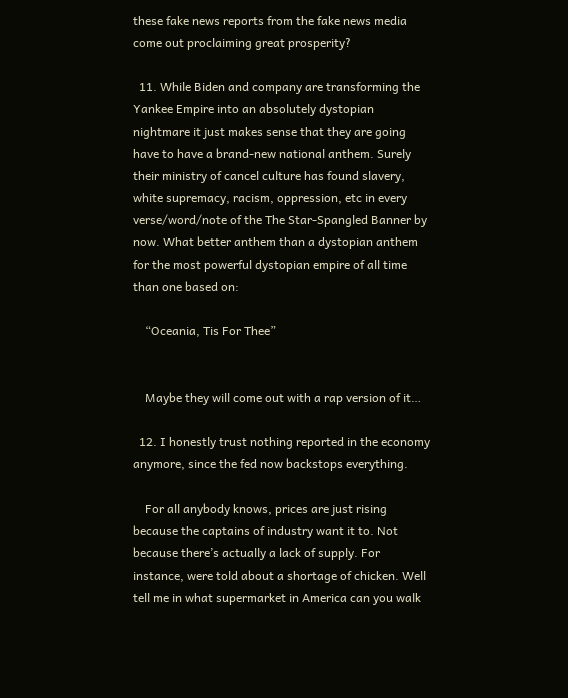these fake news reports from the fake news media come out proclaiming great prosperity?

  11. While Biden and company are transforming the Yankee Empire into an absolutely dystopian nightmare it just makes sense that they are going have to have a brand-new national anthem. Surely their ministry of cancel culture has found slavery, white supremacy, racism, oppression, etc in every verse/word/note of the The Star-Spangled Banner by now. What better anthem than a dystopian anthem for the most powerful dystopian empire of all time than one based on:

    “Oceania, Tis For Thee”


    Maybe they will come out with a rap version of it…

  12. I honestly trust nothing reported in the economy anymore, since the fed now backstops everything.

    For all anybody knows, prices are just rising because the captains of industry want it to. Not because there’s actually a lack of supply. For instance, were told about a shortage of chicken. Well tell me in what supermarket in America can you walk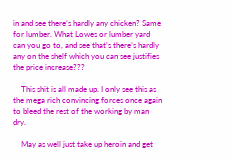in and see there’s hardly any chicken? Same for lumber. What Lowes or lumber yard can you go to, and see that’s there’s hardly any on the shelf which you can see justifies the price increase???

    This shit is all made up. I only see this as the mega rich convincing forces once again to bleed the rest of the working by man dry.

    May as well just take up heroin and get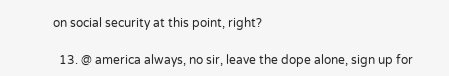on social security at this point, right?

  13. @ america always, no sir, leave the dope alone, sign up for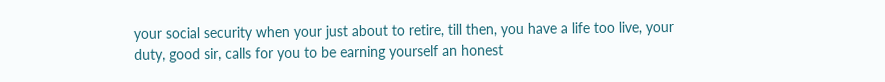your social security when your just about to retire, till then, you have a life too live, your duty, good sir, calls for you to be earning yourself an honest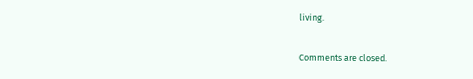living.

Comments are closed.